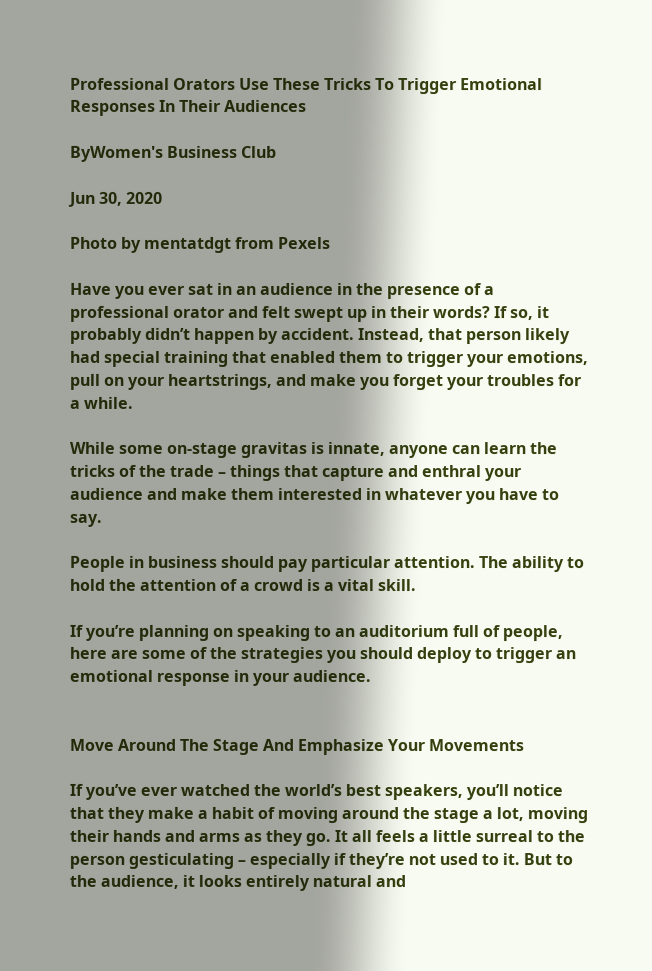Professional Orators Use These Tricks To Trigger Emotional Responses In Their Audiences

ByWomen's Business Club

Jun 30, 2020

Photo by mentatdgt from Pexels

Have you ever sat in an audience in the presence of a professional orator and felt swept up in their words? If so, it probably didn’t happen by accident. Instead, that person likely had special training that enabled them to trigger your emotions, pull on your heartstrings, and make you forget your troubles for a while.

While some on-stage gravitas is innate, anyone can learn the tricks of the trade – things that capture and enthral your audience and make them interested in whatever you have to say.

People in business should pay particular attention. The ability to hold the attention of a crowd is a vital skill.

If you’re planning on speaking to an auditorium full of people, here are some of the strategies you should deploy to trigger an emotional response in your audience.


Move Around The Stage And Emphasize Your Movements

If you’ve ever watched the world’s best speakers, you’ll notice that they make a habit of moving around the stage a lot, moving their hands and arms as they go. It all feels a little surreal to the person gesticulating – especially if they’re not used to it. But to the audience, it looks entirely natural and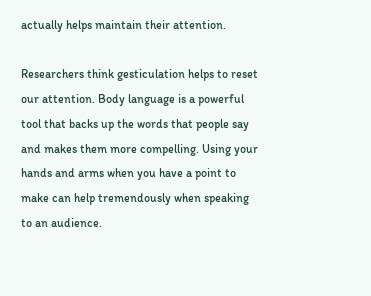actually helps maintain their attention.

Researchers think gesticulation helps to reset our attention. Body language is a powerful tool that backs up the words that people say and makes them more compelling. Using your hands and arms when you have a point to make can help tremendously when speaking to an audience.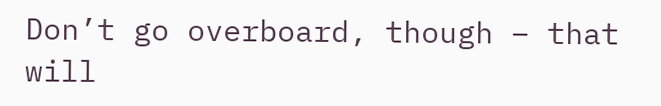Don’t go overboard, though – that will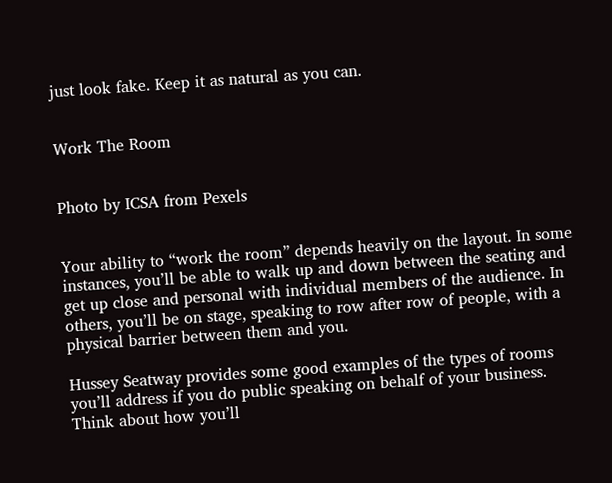just look fake. Keep it as natural as you can.


Work The Room


Photo by ICSA from Pexels


Your ability to “work the room” depends heavily on the layout. In some instances, you’ll be able to walk up and down between the seating and get up close and personal with individual members of the audience. In others, you’ll be on stage, speaking to row after row of people, with a physical barrier between them and you.

Hussey Seatway provides some good examples of the types of rooms you’ll address if you do public speaking on behalf of your business. Think about how you’ll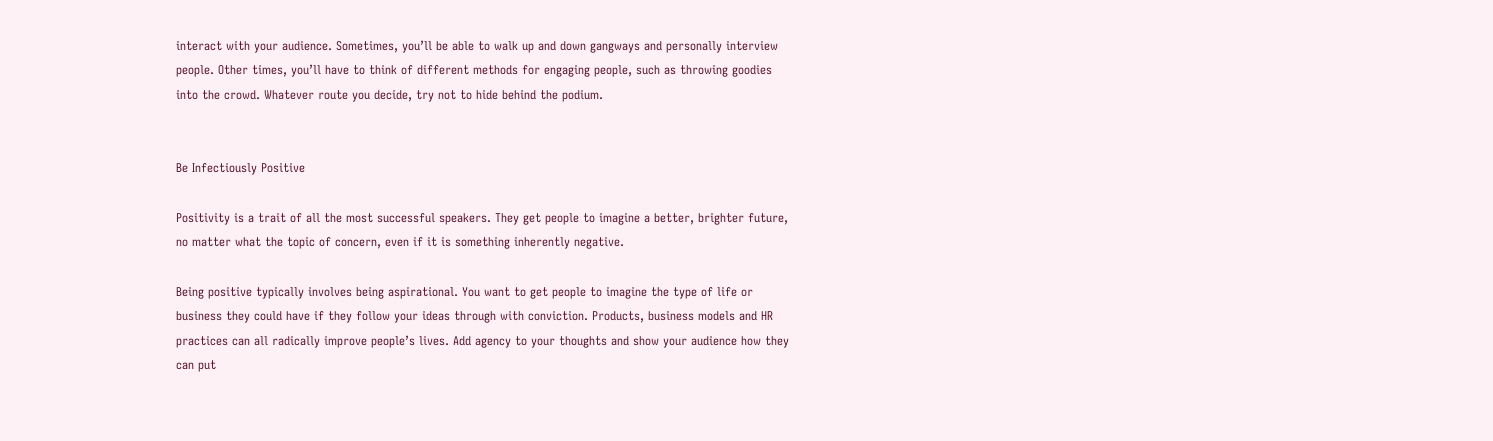interact with your audience. Sometimes, you’ll be able to walk up and down gangways and personally interview people. Other times, you’ll have to think of different methods for engaging people, such as throwing goodies into the crowd. Whatever route you decide, try not to hide behind the podium.


Be Infectiously Positive

Positivity is a trait of all the most successful speakers. They get people to imagine a better, brighter future, no matter what the topic of concern, even if it is something inherently negative.

Being positive typically involves being aspirational. You want to get people to imagine the type of life or business they could have if they follow your ideas through with conviction. Products, business models and HR practices can all radically improve people’s lives. Add agency to your thoughts and show your audience how they can put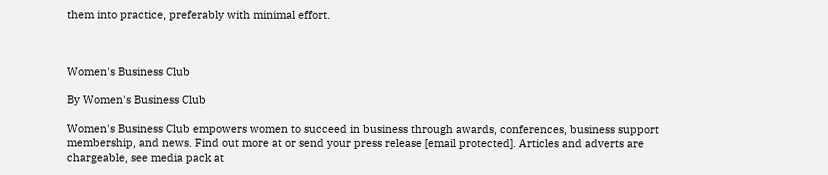them into practice, preferably with minimal effort.



Women's Business Club

By Women's Business Club

Women's Business Club empowers women to succeed in business through awards, conferences, business support membership, and news. Find out more at or send your press release [email protected]. Articles and adverts are chargeable, see media pack at